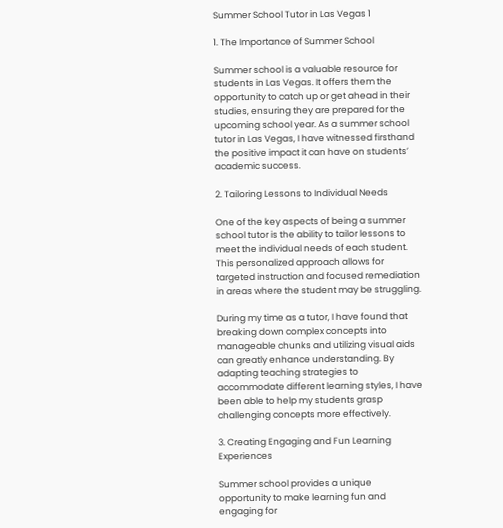Summer School Tutor in Las Vegas 1

1. The Importance of Summer School

Summer school is a valuable resource for students in Las Vegas. It offers them the opportunity to catch up or get ahead in their studies, ensuring they are prepared for the upcoming school year. As a summer school tutor in Las Vegas, I have witnessed firsthand the positive impact it can have on students’ academic success.

2. Tailoring Lessons to Individual Needs

One of the key aspects of being a summer school tutor is the ability to tailor lessons to meet the individual needs of each student. This personalized approach allows for targeted instruction and focused remediation in areas where the student may be struggling.

During my time as a tutor, I have found that breaking down complex concepts into manageable chunks and utilizing visual aids can greatly enhance understanding. By adapting teaching strategies to accommodate different learning styles, I have been able to help my students grasp challenging concepts more effectively.

3. Creating Engaging and Fun Learning Experiences

Summer school provides a unique opportunity to make learning fun and engaging for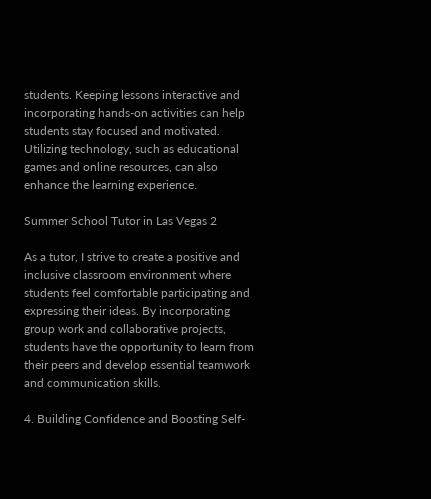students. Keeping lessons interactive and incorporating hands-on activities can help students stay focused and motivated. Utilizing technology, such as educational games and online resources, can also enhance the learning experience.

Summer School Tutor in Las Vegas 2

As a tutor, I strive to create a positive and inclusive classroom environment where students feel comfortable participating and expressing their ideas. By incorporating group work and collaborative projects, students have the opportunity to learn from their peers and develop essential teamwork and communication skills.

4. Building Confidence and Boosting Self-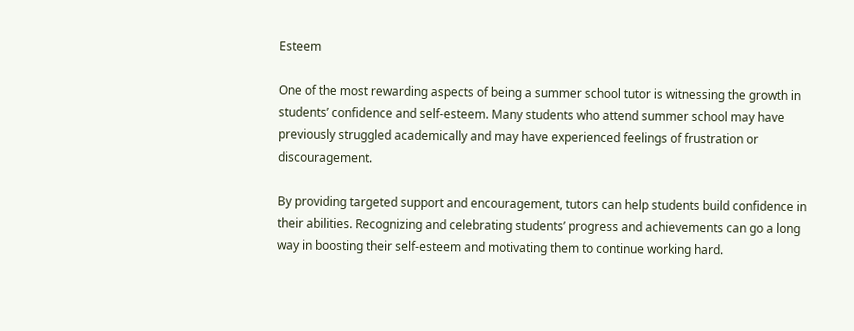Esteem

One of the most rewarding aspects of being a summer school tutor is witnessing the growth in students’ confidence and self-esteem. Many students who attend summer school may have previously struggled academically and may have experienced feelings of frustration or discouragement.

By providing targeted support and encouragement, tutors can help students build confidence in their abilities. Recognizing and celebrating students’ progress and achievements can go a long way in boosting their self-esteem and motivating them to continue working hard.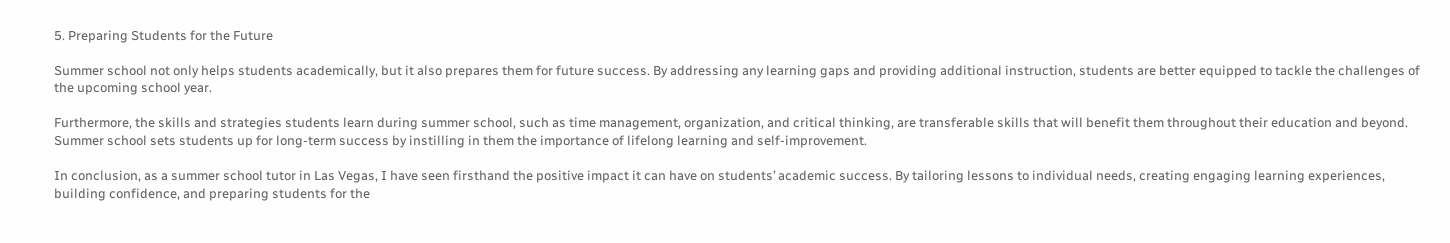5. Preparing Students for the Future

Summer school not only helps students academically, but it also prepares them for future success. By addressing any learning gaps and providing additional instruction, students are better equipped to tackle the challenges of the upcoming school year.

Furthermore, the skills and strategies students learn during summer school, such as time management, organization, and critical thinking, are transferable skills that will benefit them throughout their education and beyond. Summer school sets students up for long-term success by instilling in them the importance of lifelong learning and self-improvement.

In conclusion, as a summer school tutor in Las Vegas, I have seen firsthand the positive impact it can have on students’ academic success. By tailoring lessons to individual needs, creating engaging learning experiences, building confidence, and preparing students for the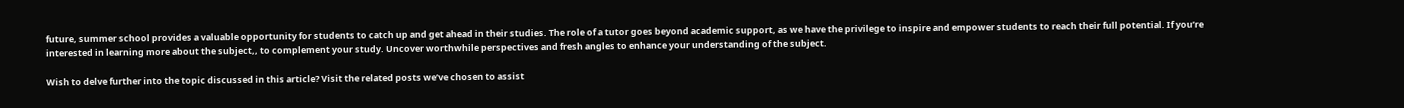future, summer school provides a valuable opportunity for students to catch up and get ahead in their studies. The role of a tutor goes beyond academic support, as we have the privilege to inspire and empower students to reach their full potential. If you’re interested in learning more about the subject,, to complement your study. Uncover worthwhile perspectives and fresh angles to enhance your understanding of the subject.

Wish to delve further into the topic discussed in this article? Visit the related posts we’ve chosen to assist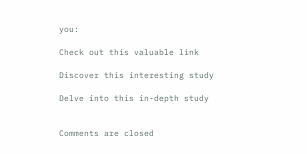you:

Check out this valuable link

Discover this interesting study

Delve into this in-depth study


Comments are closed